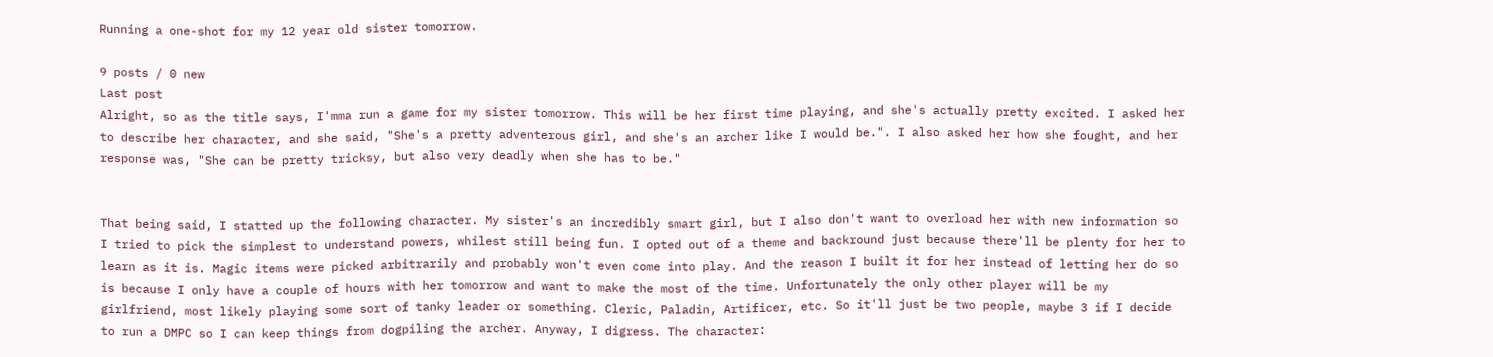Running a one-shot for my 12 year old sister tomorrow.

9 posts / 0 new
Last post
Alright, so as the title says, I'mma run a game for my sister tomorrow. This will be her first time playing, and she's actually pretty excited. I asked her to describe her character, and she said, "She's a pretty adventerous girl, and she's an archer like I would be.". I also asked her how she fought, and her response was, "She can be pretty tricksy, but also very deadly when she has to be."


That being said, I statted up the following character. My sister's an incredibly smart girl, but I also don't want to overload her with new information so I tried to pick the simplest to understand powers, whilest still being fun. I opted out of a theme and backround just because there'll be plenty for her to learn as it is. Magic items were picked arbitrarily and probably won't even come into play. And the reason I built it for her instead of letting her do so is because I only have a couple of hours with her tomorrow and want to make the most of the time. Unfortunately the only other player will be my girlfriend, most likely playing some sort of tanky leader or something. Cleric, Paladin, Artificer, etc. So it'll just be two people, maybe 3 if I decide to run a DMPC so I can keep things from dogpiling the archer. Anyway, I digress. The character: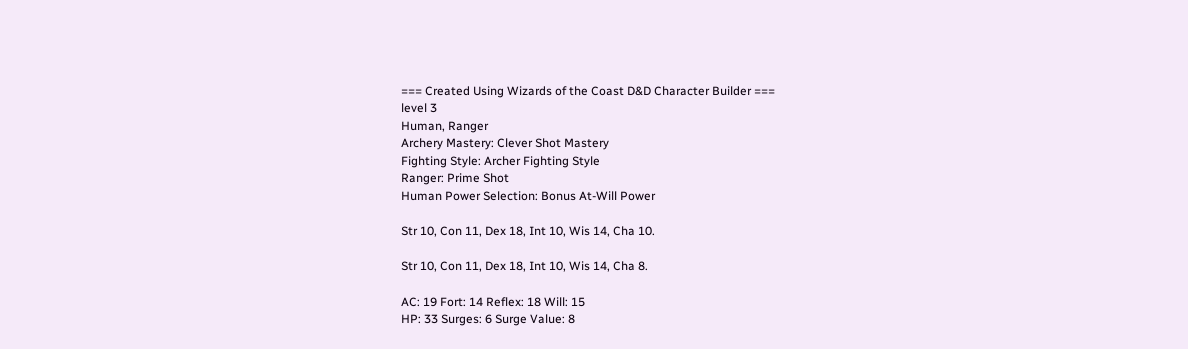=== Created Using Wizards of the Coast D&D Character Builder ===
level 3
Human, Ranger
Archery Mastery: Clever Shot Mastery
Fighting Style: Archer Fighting Style
Ranger: Prime Shot
Human Power Selection: Bonus At-Will Power

Str 10, Con 11, Dex 18, Int 10, Wis 14, Cha 10.

Str 10, Con 11, Dex 18, Int 10, Wis 14, Cha 8.

AC: 19 Fort: 14 Reflex: 18 Will: 15
HP: 33 Surges: 6 Surge Value: 8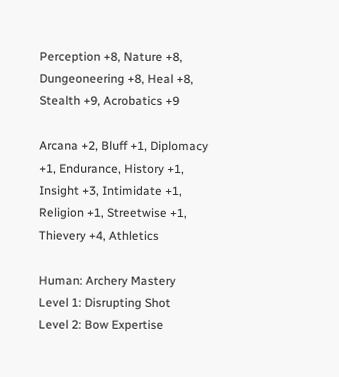Perception +8, Nature +8, Dungeoneering +8, Heal +8, Stealth +9, Acrobatics +9

Arcana +2, Bluff +1, Diplomacy +1, Endurance, History +1, Insight +3, Intimidate +1, Religion +1, Streetwise +1, Thievery +4, Athletics

Human: Archery Mastery
Level 1: Disrupting Shot
Level 2: Bow Expertise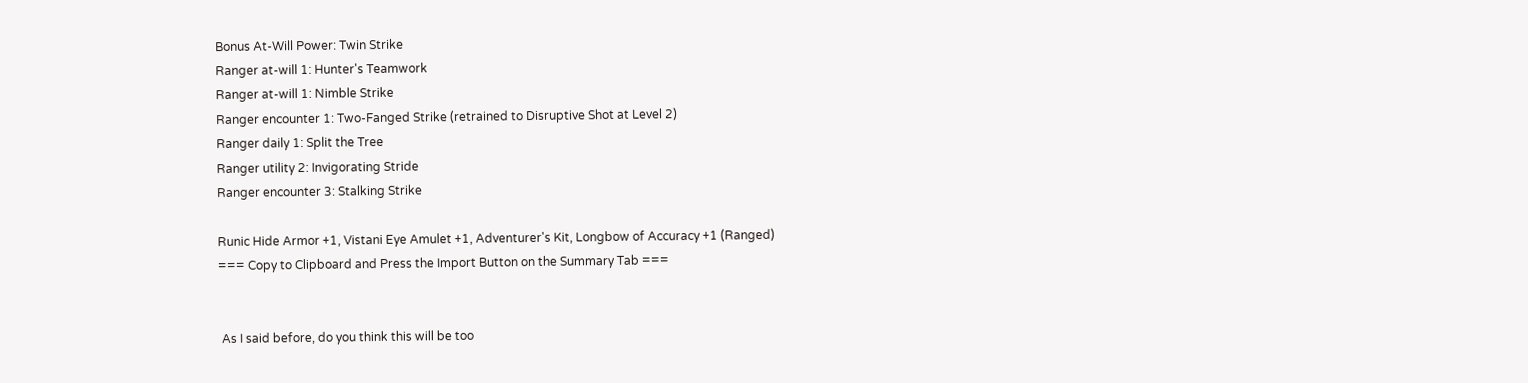Bonus At-Will Power: Twin Strike
Ranger at-will 1: Hunter's Teamwork
Ranger at-will 1: Nimble Strike
Ranger encounter 1: Two-Fanged Strike (retrained to Disruptive Shot at Level 2)
Ranger daily 1: Split the Tree
Ranger utility 2: Invigorating Stride
Ranger encounter 3: Stalking Strike

Runic Hide Armor +1, Vistani Eye Amulet +1, Adventurer's Kit, Longbow of Accuracy +1 (Ranged)
=== Copy to Clipboard and Press the Import Button on the Summary Tab ===


 As I said before, do you think this will be too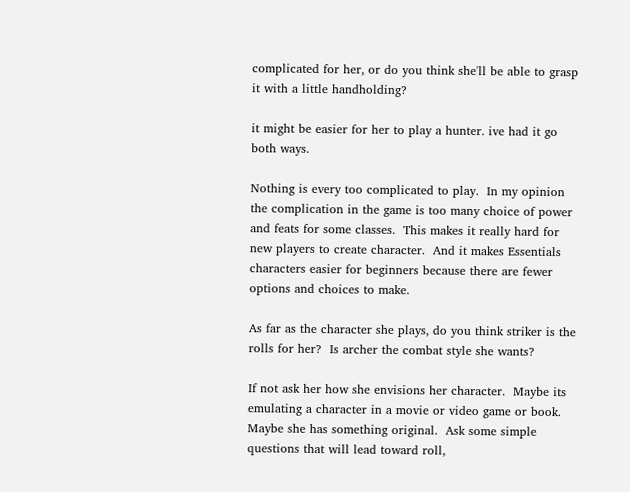complicated for her, or do you think she'll be able to grasp it with a little handholding?

it might be easier for her to play a hunter. ive had it go both ways.

Nothing is every too complicated to play.  In my opinion the complication in the game is too many choice of power and feats for some classes.  This makes it really hard for new players to create character.  And it makes Essentials characters easier for beginners because there are fewer options and choices to make.

As far as the character she plays, do you think striker is the rolls for her?  Is archer the combat style she wants?

If not ask her how she envisions her character.  Maybe its emulating a character in a movie or video game or book.  Maybe she has something original.  Ask some simple questions that will lead toward roll,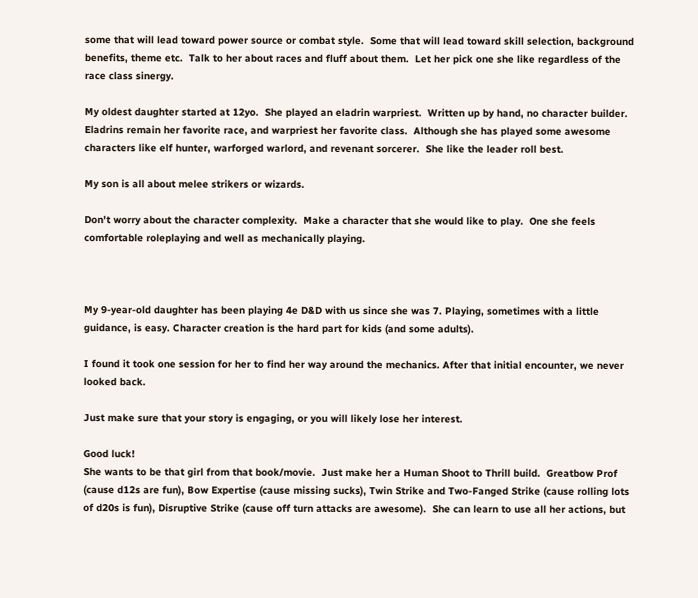some that will lead toward power source or combat style.  Some that will lead toward skill selection, background benefits, theme etc.  Talk to her about races and fluff about them.  Let her pick one she like regardless of the race class sinergy.

My oldest daughter started at 12yo.  She played an eladrin warpriest.  Written up by hand, no character builder.  Eladrins remain her favorite race, and warpriest her favorite class.  Although she has played some awesome characters like elf hunter, warforged warlord, and revenant sorcerer.  She like the leader roll best.

My son is all about melee strikers or wizards.

Don't worry about the character complexity.  Make a character that she would like to play.  One she feels comfortable roleplaying and well as mechanically playing.



My 9-year-old daughter has been playing 4e D&D with us since she was 7. Playing, sometimes with a little guidance, is easy. Character creation is the hard part for kids (and some adults).

I found it took one session for her to find her way around the mechanics. After that initial encounter, we never looked back.

Just make sure that your story is engaging, or you will likely lose her interest.

Good luck!
She wants to be that girl from that book/movie.  Just make her a Human Shoot to Thrill build.  Greatbow Prof (cause d12s are fun), Bow Expertise (cause missing sucks), Twin Strike and Two-Fanged Strike (cause rolling lots of d20s is fun), Disruptive Strike (cause off turn attacks are awesome).  She can learn to use all her actions, but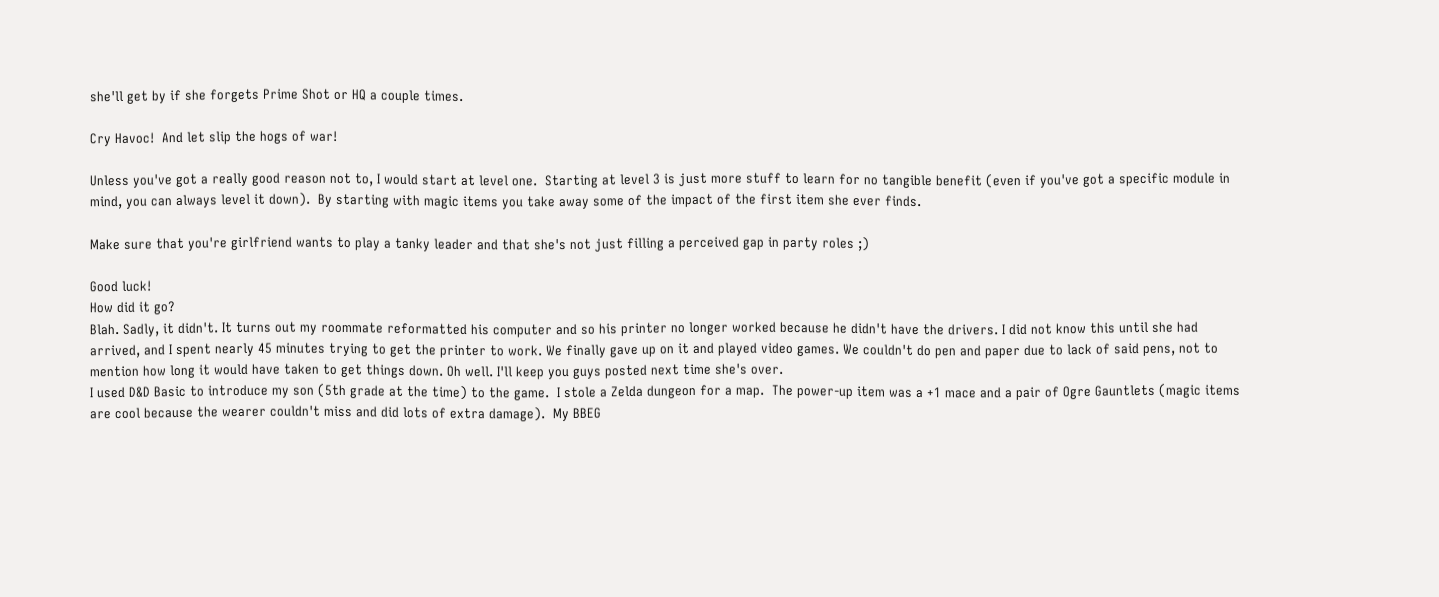she'll get by if she forgets Prime Shot or HQ a couple times.

Cry Havoc!  And let slip the hogs of war!

Unless you've got a really good reason not to, I would start at level one.  Starting at level 3 is just more stuff to learn for no tangible benefit (even if you've got a specific module in mind, you can always level it down).  By starting with magic items you take away some of the impact of the first item she ever finds.

Make sure that you're girlfriend wants to play a tanky leader and that she's not just filling a perceived gap in party roles ;)

Good luck!
How did it go?
Blah. Sadly, it didn't. It turns out my roommate reformatted his computer and so his printer no longer worked because he didn't have the drivers. I did not know this until she had arrived, and I spent nearly 45 minutes trying to get the printer to work. We finally gave up on it and played video games. We couldn't do pen and paper due to lack of said pens, not to mention how long it would have taken to get things down. Oh well. I'll keep you guys posted next time she's over.
I used D&D Basic to introduce my son (5th grade at the time) to the game.  I stole a Zelda dungeon for a map.  The power-up item was a +1 mace and a pair of Ogre Gauntlets (magic items are cool because the wearer couldn't miss and did lots of extra damage).  My BBEG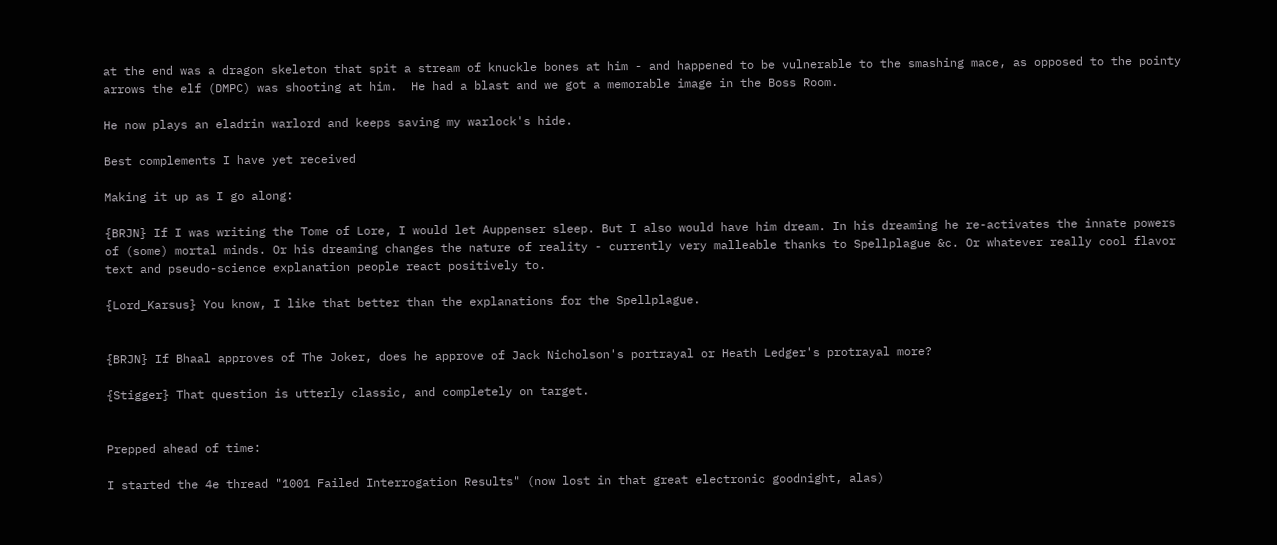at the end was a dragon skeleton that spit a stream of knuckle bones at him - and happened to be vulnerable to the smashing mace, as opposed to the pointy arrows the elf (DMPC) was shooting at him.  He had a blast and we got a memorable image in the Boss Room.

He now plays an eladrin warlord and keeps saving my warlock's hide.

Best complements I have yet received

Making it up as I go along:

{BRJN} If I was writing the Tome of Lore, I would let Auppenser sleep. But I also would have him dream. In his dreaming he re-activates the innate powers of (some) mortal minds. Or his dreaming changes the nature of reality - currently very malleable thanks to Spellplague &c. Or whatever really cool flavor text and pseudo-science explanation people react positively to.

{Lord_Karsus} You know, I like that better than the explanations for the Spellplague.


{BRJN} If Bhaal approves of The Joker, does he approve of Jack Nicholson's portrayal or Heath Ledger's protrayal more?

{Stigger} That question is utterly classic, and completely on target.


Prepped ahead of time:

I started the 4e thread "1001 Failed Interrogation Results" (now lost in that great electronic goodnight, alas)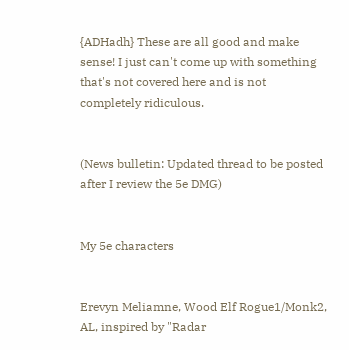{ADHadh} These are all good and make sense! I just can't come up with something that's not covered here and is not completely ridiculous.


(News bulletin: Updated thread to be posted after I review the 5e DMG)


My 5e characters


Erevyn Meliamne, Wood Elf Rogue1/Monk2, AL, inspired by "Radar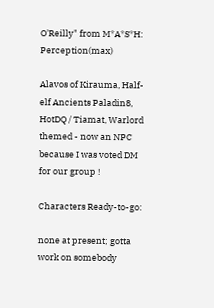O'Reilly" from M*A*S*H: Perception(max)

Alavos of Kirauma, Half-elf Ancients Paladin8, HotDQ / Tiamat, Warlord themed - now an NPC because I was voted DM for our group !

Characters Ready-to-go:

none at present; gotta work on somebody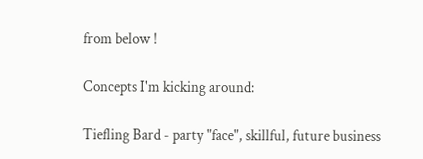from below !

Concepts I'm kicking around:

Tiefling Bard - party "face", skillful, future business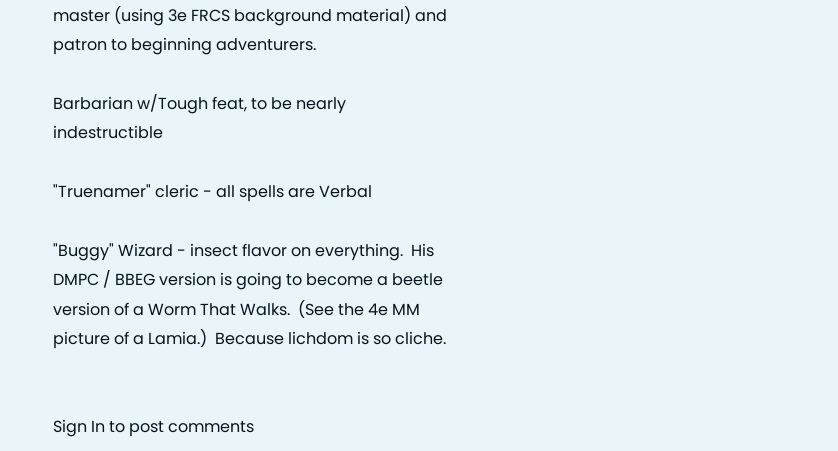master (using 3e FRCS background material) and patron to beginning adventurers.

Barbarian w/Tough feat, to be nearly indestructible

"Truenamer" cleric - all spells are Verbal

"Buggy" Wizard - insect flavor on everything.  His DMPC / BBEG version is going to become a beetle version of a Worm That Walks.  (See the 4e MM picture of a Lamia.)  Because lichdom is so cliche.


Sign In to post comments